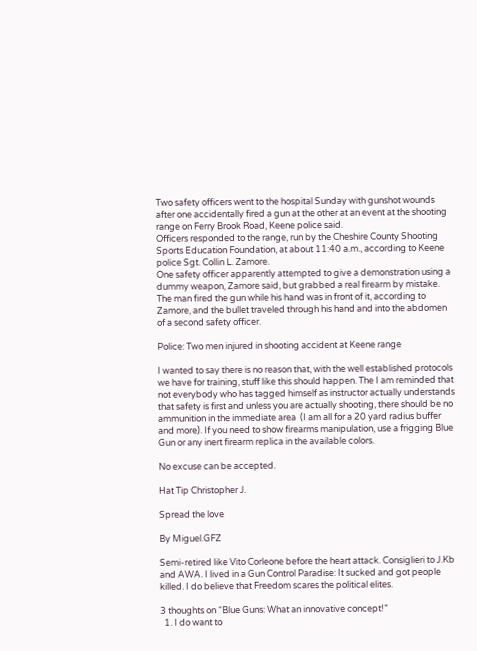Two safety officers went to the hospital Sunday with gunshot wounds after one accidentally fired a gun at the other at an event at the shooting range on Ferry Brook Road, Keene police said.
Officers responded to the range, run by the Cheshire County Shooting Sports Education Foundation, at about 11:40 a.m., according to Keene police Sgt. Collin L. Zamore.
One safety officer apparently attempted to give a demonstration using a dummy weapon, Zamore said, but grabbed a real firearm by mistake. The man fired the gun while his hand was in front of it, according to Zamore, and the bullet traveled through his hand and into the abdomen of a second safety officer.

Police: Two men injured in shooting accident at Keene range

I wanted to say there is no reason that, with the well established protocols we have for training, stuff like this should happen. The I am reminded that not everybody who has tagged himself as instructor actually understands that safety is first and unless you are actually shooting, there should be no ammunition in the immediate area  (I am all for a 20 yard radius buffer and more). If you need to show firearms manipulation, use a frigging Blue Gun or any inert firearm replica in the available colors.

No excuse can be accepted.

Hat Tip Christopher J.

Spread the love

By Miguel.GFZ

Semi-retired like Vito Corleone before the heart attack. Consiglieri to J.Kb and AWA. I lived in a Gun Control Paradise: It sucked and got people killed. I do believe that Freedom scares the political elites.

3 thoughts on “Blue Guns: What an innovative concept!”
  1. I do want to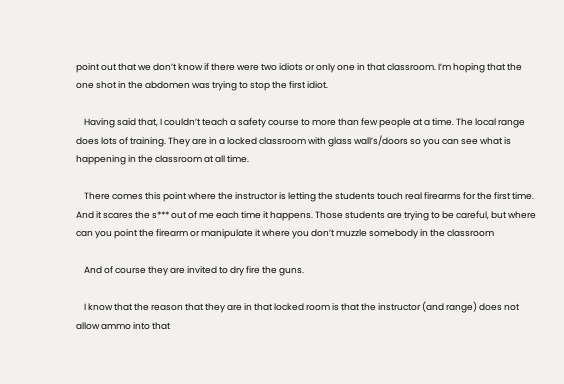point out that we don’t know if there were two idiots or only one in that classroom. I’m hoping that the one shot in the abdomen was trying to stop the first idiot.

    Having said that, I couldn’t teach a safety course to more than few people at a time. The local range does lots of training. They are in a locked classroom with glass wall’s/doors so you can see what is happening in the classroom at all time.

    There comes this point where the instructor is letting the students touch real firearms for the first time. And it scares the s*** out of me each time it happens. Those students are trying to be careful, but where can you point the firearm or manipulate it where you don’t muzzle somebody in the classroom

    And of course they are invited to dry fire the guns.

    I know that the reason that they are in that locked room is that the instructor (and range) does not allow ammo into that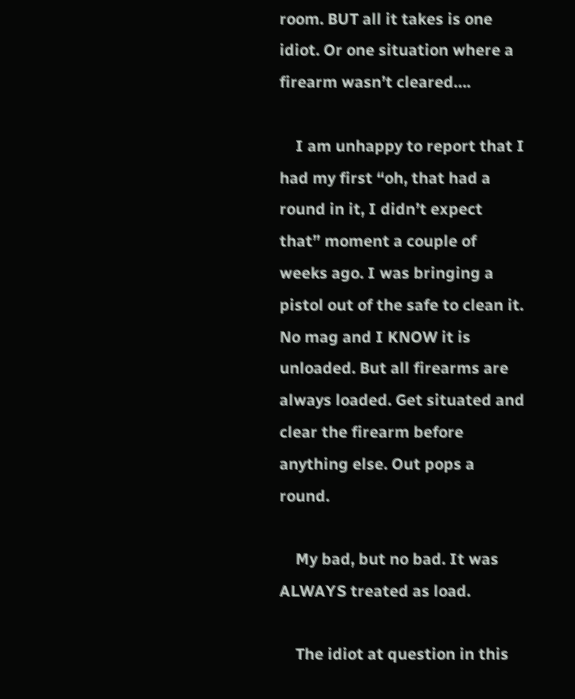room. BUT all it takes is one idiot. Or one situation where a firearm wasn’t cleared….

    I am unhappy to report that I had my first “oh, that had a round in it, I didn’t expect that” moment a couple of weeks ago. I was bringing a pistol out of the safe to clean it. No mag and I KNOW it is unloaded. But all firearms are always loaded. Get situated and clear the firearm before anything else. Out pops a round.

    My bad, but no bad. It was ALWAYS treated as load.

    The idiot at question in this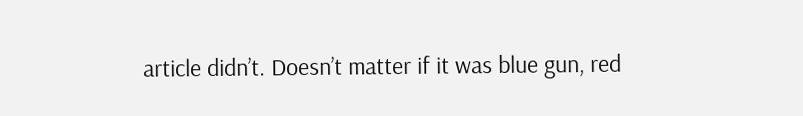article didn’t. Doesn’t matter if it was blue gun, red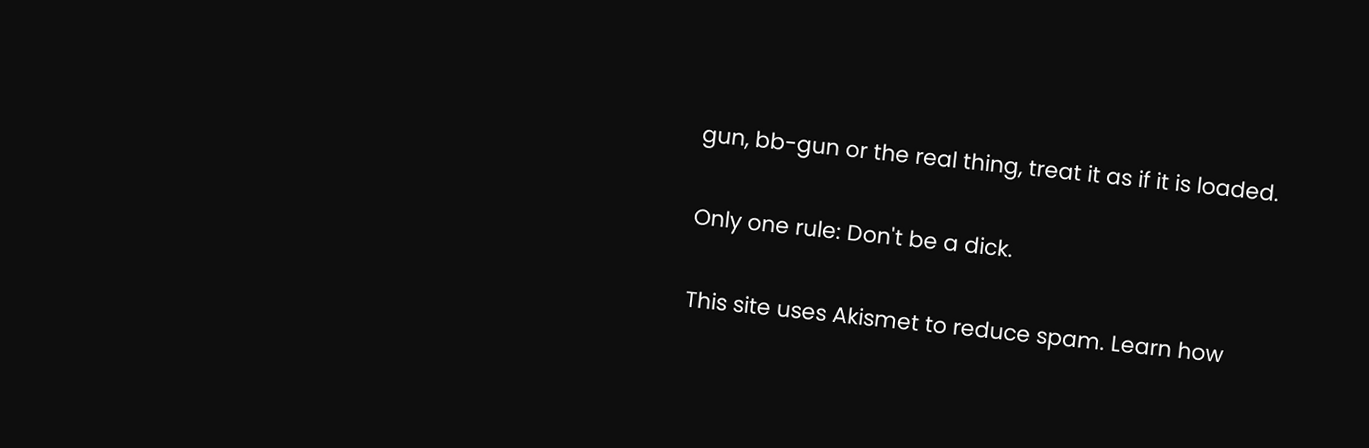gun, bb-gun or the real thing, treat it as if it is loaded.

Only one rule: Don't be a dick.

This site uses Akismet to reduce spam. Learn how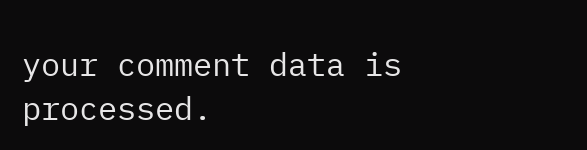your comment data is processed.